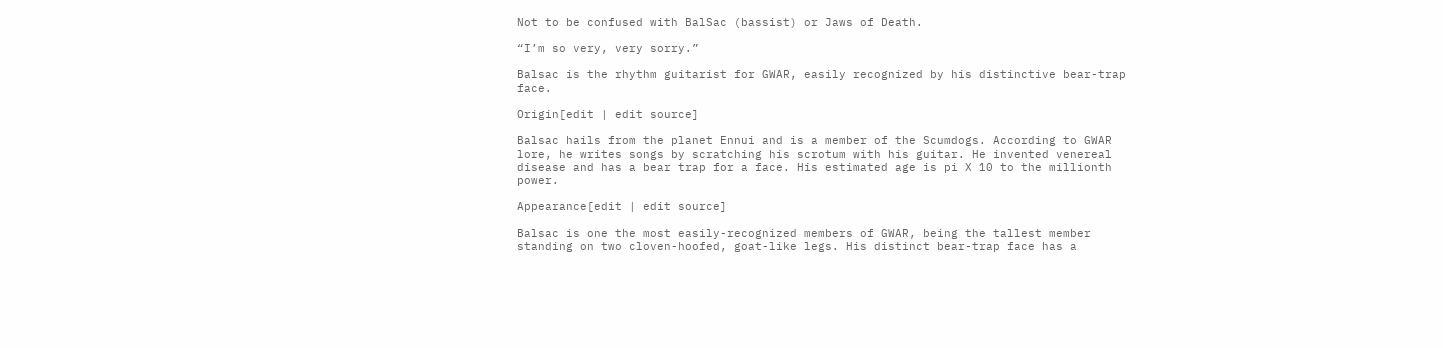Not to be confused with BalSac (bassist) or Jaws of Death.

“I’m so very, very sorry.”

Balsac is the rhythm guitarist for GWAR, easily recognized by his distinctive bear-trap face.

Origin[edit | edit source]

Balsac hails from the planet Ennui and is a member of the Scumdogs. According to GWAR lore, he writes songs by scratching his scrotum with his guitar. He invented venereal disease and has a bear trap for a face. His estimated age is pi X 10 to the millionth power.

Appearance[edit | edit source]

Balsac is one the most easily-recognized members of GWAR, being the tallest member standing on two cloven-hoofed, goat-like legs. His distinct bear-trap face has a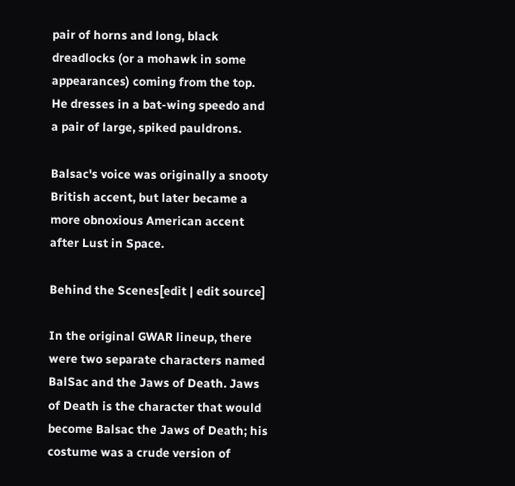pair of horns and long, black dreadlocks (or a mohawk in some appearances) coming from the top. He dresses in a bat-wing speedo and a pair of large, spiked pauldrons.

Balsac's voice was originally a snooty British accent, but later became a more obnoxious American accent after Lust in Space.

Behind the Scenes[edit | edit source]

In the original GWAR lineup, there were two separate characters named BalSac and the Jaws of Death. Jaws of Death is the character that would become Balsac the Jaws of Death; his costume was a crude version of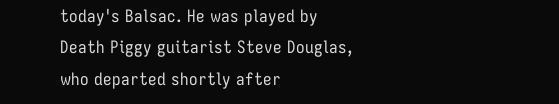today's Balsac. He was played by Death Piggy guitarist Steve Douglas, who departed shortly after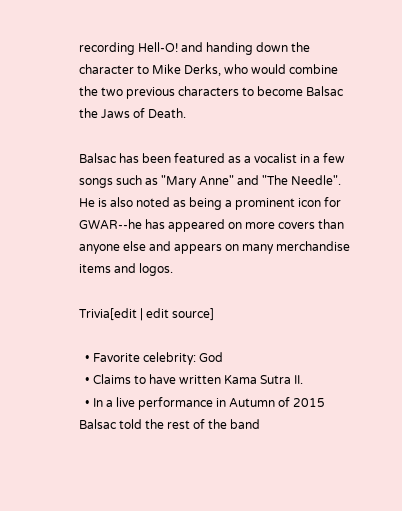recording Hell-O! and handing down the character to Mike Derks, who would combine the two previous characters to become Balsac the Jaws of Death.

Balsac has been featured as a vocalist in a few songs such as "Mary Anne" and "The Needle". He is also noted as being a prominent icon for GWAR--he has appeared on more covers than anyone else and appears on many merchandise items and logos.

Trivia[edit | edit source]

  • Favorite celebrity: God
  • Claims to have written Kama Sutra II.
  • In a live performance in Autumn of 2015 Balsac told the rest of the band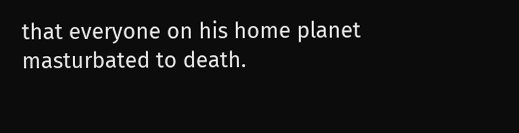that everyone on his home planet masturbated to death.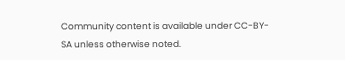Community content is available under CC-BY-SA unless otherwise noted.